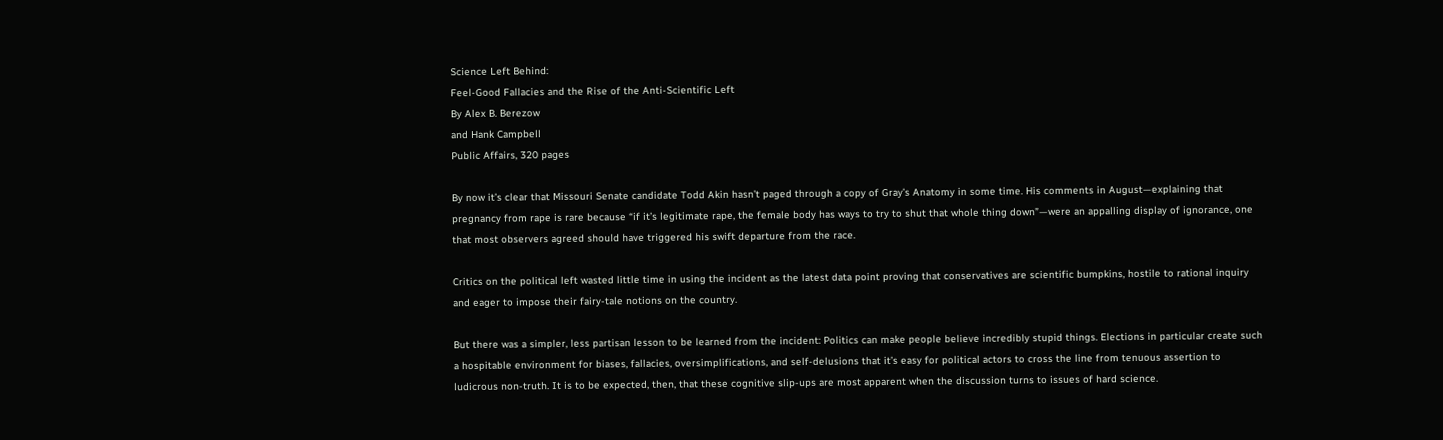Science Left Behind:
Feel-Good Fallacies and the Rise of the Anti-Scientific Left
By Alex B. Berezow
and Hank Campbell
Public Affairs, 320 pages

By now it’s clear that Missouri Senate candidate Todd Akin hasn’t paged through a copy of Gray’s Anatomy in some time. His comments in August—explaining that pregnancy from rape is rare because “if it’s legitimate rape, the female body has ways to try to shut that whole thing down”—were an appalling display of ignorance, one that most observers agreed should have triggered his swift departure from the race.

Critics on the political left wasted little time in using the incident as the latest data point proving that conservatives are scientific bumpkins, hostile to rational inquiry and eager to impose their fairy-tale notions on the country.

But there was a simpler, less partisan lesson to be learned from the incident: Politics can make people believe incredibly stupid things. Elections in particular create such a hospitable environment for biases, fallacies, oversimplifications, and self-delusions that it’s easy for political actors to cross the line from tenuous assertion to ludicrous non-truth. It is to be expected, then, that these cognitive slip-ups are most apparent when the discussion turns to issues of hard science.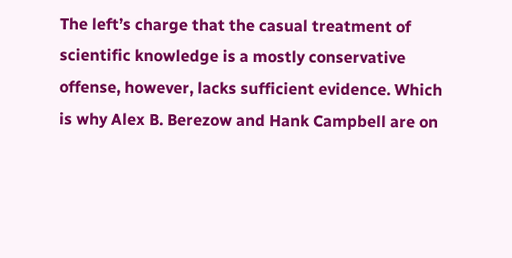The left’s charge that the casual treatment of scientific knowledge is a mostly conservative offense, however, lacks sufficient evidence. Which is why Alex B. Berezow and Hank Campbell are on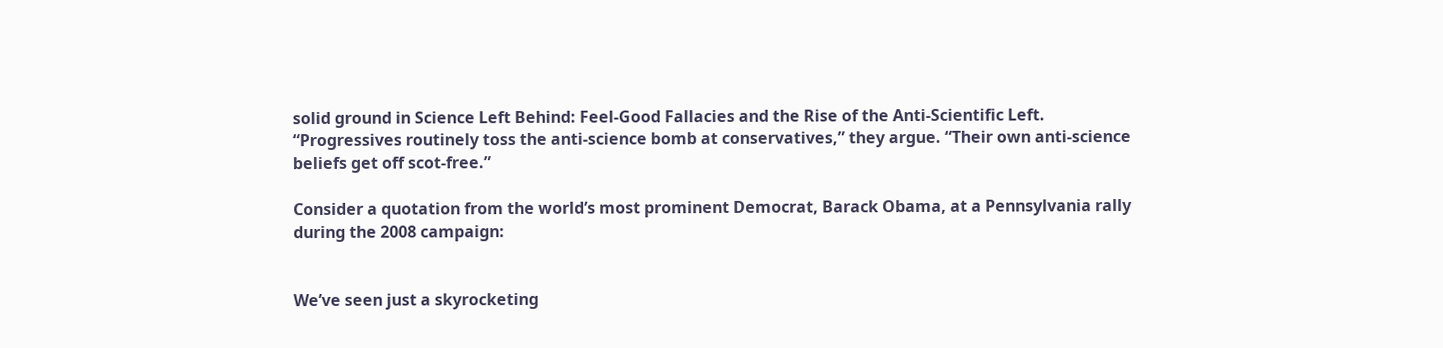solid ground in Science Left Behind: Feel-Good Fallacies and the Rise of the Anti-Scientific Left. “Progressives routinely toss the anti-science bomb at conservatives,” they argue. “Their own anti-science beliefs get off scot-free.”

Consider a quotation from the world’s most prominent Democrat, Barack Obama, at a Pennsylvania rally during the 2008 campaign:


We’ve seen just a skyrocketing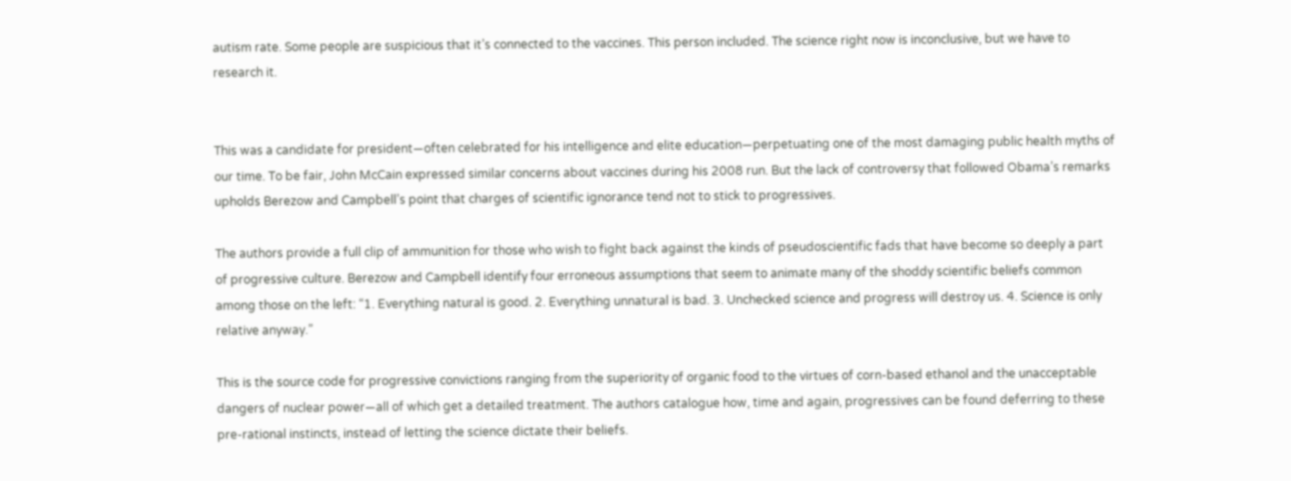autism rate. Some people are suspicious that it’s connected to the vaccines. This person included. The science right now is inconclusive, but we have to research it.


This was a candidate for president—often celebrated for his intelligence and elite education—perpetuating one of the most damaging public health myths of our time. To be fair, John McCain expressed similar concerns about vaccines during his 2008 run. But the lack of controversy that followed Obama’s remarks upholds Berezow and Campbell’s point that charges of scientific ignorance tend not to stick to progressives.

The authors provide a full clip of ammunition for those who wish to fight back against the kinds of pseudoscientific fads that have become so deeply a part of progressive culture. Berezow and Campbell identify four erroneous assumptions that seem to animate many of the shoddy scientific beliefs common among those on the left: “1. Everything natural is good. 2. Everything unnatural is bad. 3. Unchecked science and progress will destroy us. 4. Science is only relative anyway.”

This is the source code for progressive convictions ranging from the superiority of organic food to the virtues of corn-based ethanol and the unacceptable dangers of nuclear power—all of which get a detailed treatment. The authors catalogue how, time and again, progressives can be found deferring to these pre-rational instincts, instead of letting the science dictate their beliefs.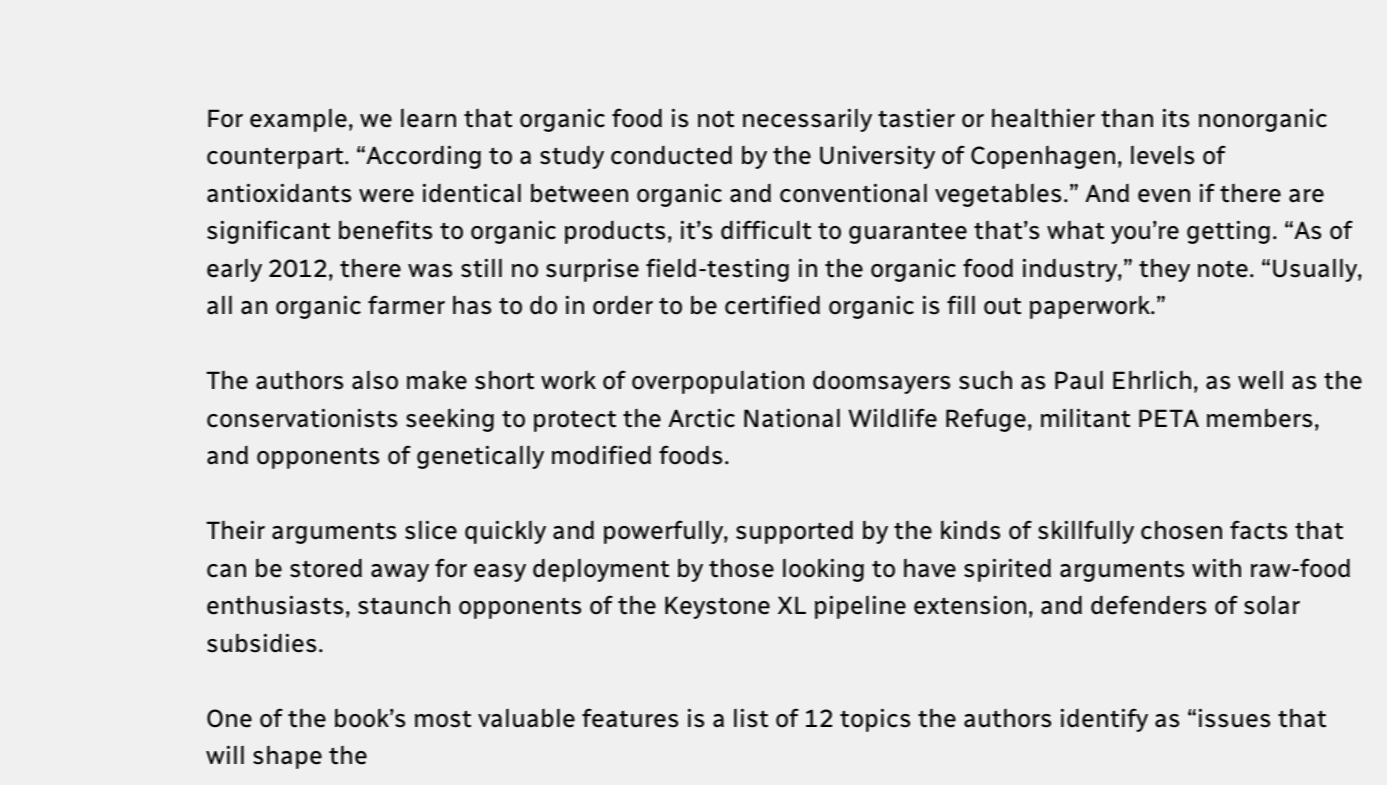For example, we learn that organic food is not necessarily tastier or healthier than its nonorganic counterpart. “According to a study conducted by the University of Copenhagen, levels of antioxidants were identical between organic and conventional vegetables.” And even if there are significant benefits to organic products, it’s difficult to guarantee that’s what you’re getting. “As of early 2012, there was still no surprise field-testing in the organic food industry,” they note. “Usually, all an organic farmer has to do in order to be certified organic is fill out paperwork.”

The authors also make short work of overpopulation doomsayers such as Paul Ehrlich, as well as the conservationists seeking to protect the Arctic National Wildlife Refuge, militant PETA members, and opponents of genetically modified foods.

Their arguments slice quickly and powerfully, supported by the kinds of skillfully chosen facts that can be stored away for easy deployment by those looking to have spirited arguments with raw-food enthusiasts, staunch opponents of the Keystone XL pipeline extension, and defenders of solar subsidies.

One of the book’s most valuable features is a list of 12 topics the authors identify as “issues that will shape the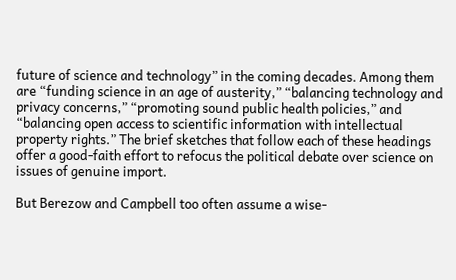future of science and technology” in the coming decades. Among them are “funding science in an age of austerity,” “balancing technology and privacy concerns,” “promoting sound public health policies,” and “balancing open access to scientific information with intellectual property rights.” The brief sketches that follow each of these headings offer a good-faith effort to refocus the political debate over science on issues of genuine import.

But Berezow and Campbell too often assume a wise-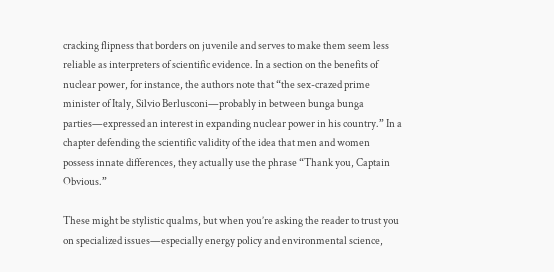cracking flipness that borders on juvenile and serves to make them seem less reliable as interpreters of scientific evidence. In a section on the benefits of nuclear power, for instance, the authors note that “the sex-crazed prime minister of Italy, Silvio Berlusconi—probably in between bunga bunga parties—expressed an interest in expanding nuclear power in his country.” In a chapter defending the scientific validity of the idea that men and women possess innate differences, they actually use the phrase “Thank you, Captain Obvious.”

These might be stylistic qualms, but when you’re asking the reader to trust you on specialized issues—especially energy policy and environmental science,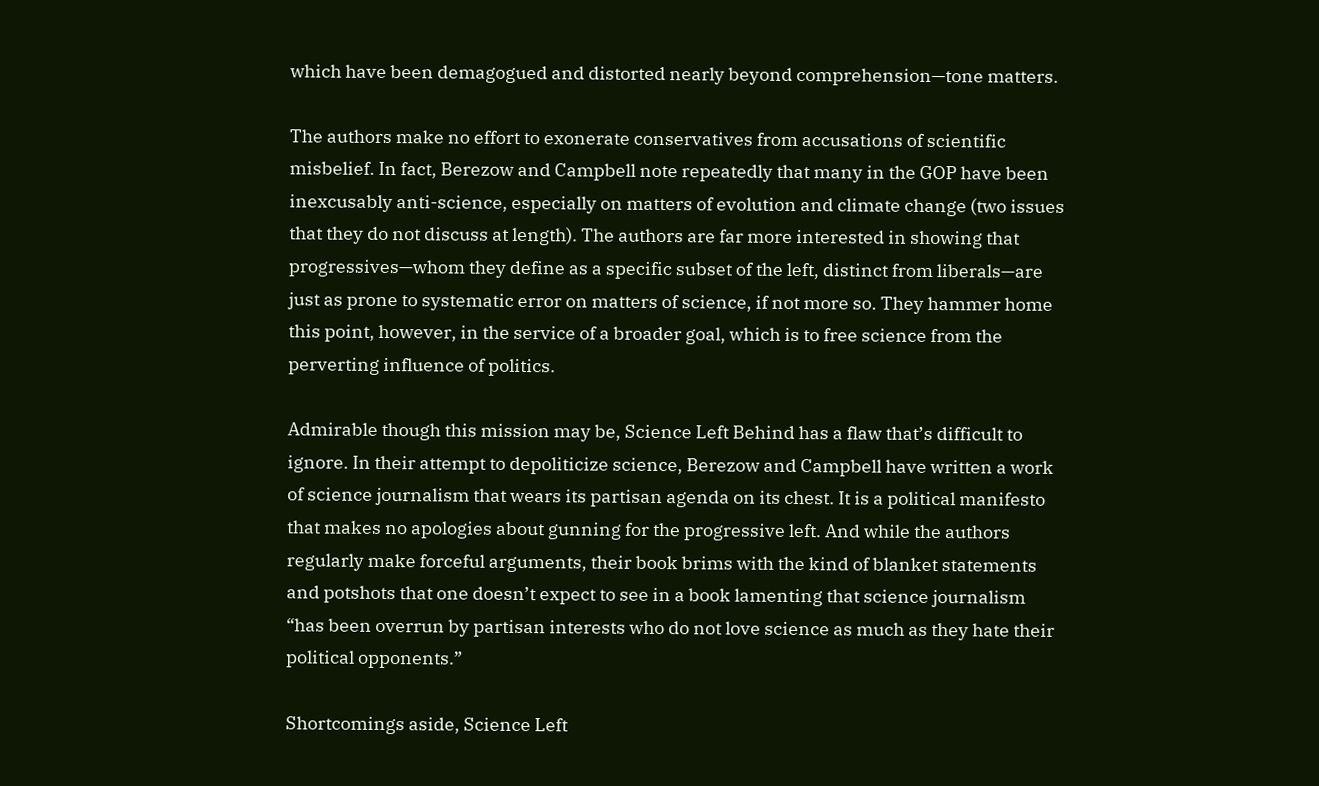which have been demagogued and distorted nearly beyond comprehension—tone matters.

The authors make no effort to exonerate conservatives from accusations of scientific misbelief. In fact, Berezow and Campbell note repeatedly that many in the GOP have been inexcusably anti-science, especially on matters of evolution and climate change (two issues that they do not discuss at length). The authors are far more interested in showing that progressives—whom they define as a specific subset of the left, distinct from liberals—are just as prone to systematic error on matters of science, if not more so. They hammer home this point, however, in the service of a broader goal, which is to free science from the perverting influence of politics.

Admirable though this mission may be, Science Left Behind has a flaw that’s difficult to ignore. In their attempt to depoliticize science, Berezow and Campbell have written a work of science journalism that wears its partisan agenda on its chest. It is a political manifesto that makes no apologies about gunning for the progressive left. And while the authors regularly make forceful arguments, their book brims with the kind of blanket statements and potshots that one doesn’t expect to see in a book lamenting that science journalism “has been overrun by partisan interests who do not love science as much as they hate their political opponents.”

Shortcomings aside, Science Left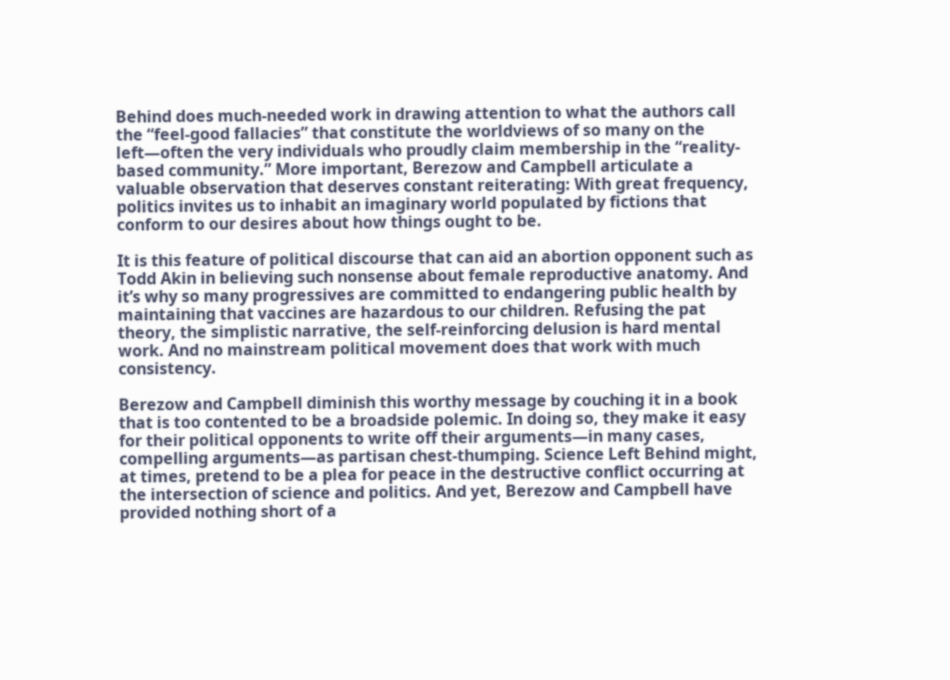Behind does much-needed work in drawing attention to what the authors call the “feel-good fallacies” that constitute the worldviews of so many on the left—often the very individuals who proudly claim membership in the “reality-based community.” More important, Berezow and Campbell articulate a valuable observation that deserves constant reiterating: With great frequency, politics invites us to inhabit an imaginary world populated by fictions that conform to our desires about how things ought to be.

It is this feature of political discourse that can aid an abortion opponent such as Todd Akin in believing such nonsense about female reproductive anatomy. And it’s why so many progressives are committed to endangering public health by maintaining that vaccines are hazardous to our children. Refusing the pat theory, the simplistic narrative, the self-reinforcing delusion is hard mental work. And no mainstream political movement does that work with much consistency.

Berezow and Campbell diminish this worthy message by couching it in a book that is too contented to be a broadside polemic. In doing so, they make it easy for their political opponents to write off their arguments—in many cases, compelling arguments—as partisan chest-thumping. Science Left Behind might, at times, pretend to be a plea for peace in the destructive conflict occurring at the intersection of science and politics. And yet, Berezow and Campbell have provided nothing short of a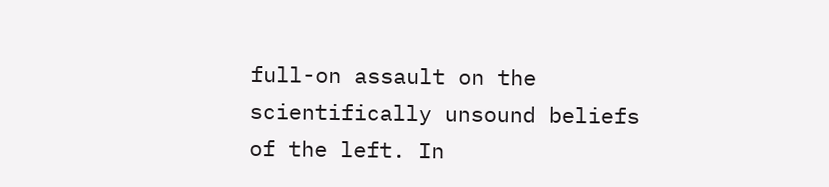full-on assault on the scientifically unsound beliefs of the left. In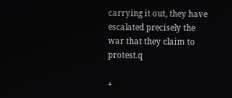carrying it out, they have escalated precisely the war that they claim to protest.q

+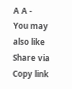A A -
You may also like
Share via
Copy link